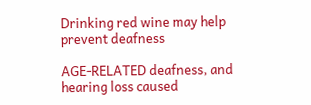Drinking red wine may help prevent deafness

AGE-RELATED deafness, and hearing loss caused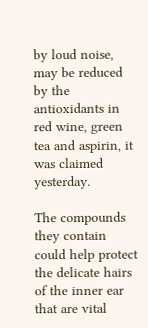by loud noise, may be reduced by the antioxidants in red wine, green tea and aspirin, it was claimed yesterday.

The compounds they contain could help protect the delicate hairs of the inner ear that are vital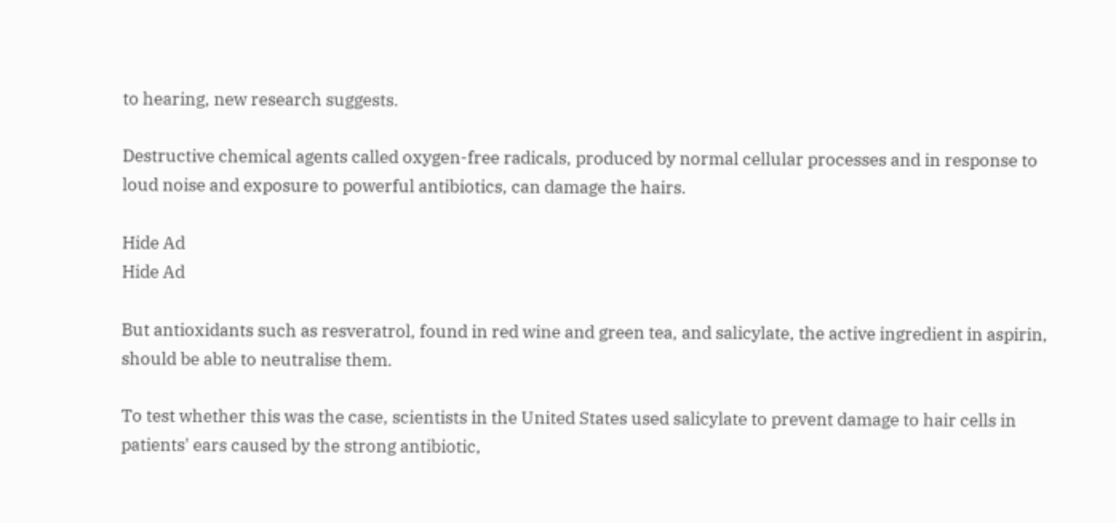to hearing, new research suggests.

Destructive chemical agents called oxygen-free radicals, produced by normal cellular processes and in response to loud noise and exposure to powerful antibiotics, can damage the hairs.

Hide Ad
Hide Ad

But antioxidants such as resveratrol, found in red wine and green tea, and salicylate, the active ingredient in aspirin, should be able to neutralise them.

To test whether this was the case, scientists in the United States used salicylate to prevent damage to hair cells in patients' ears caused by the strong antibiotic,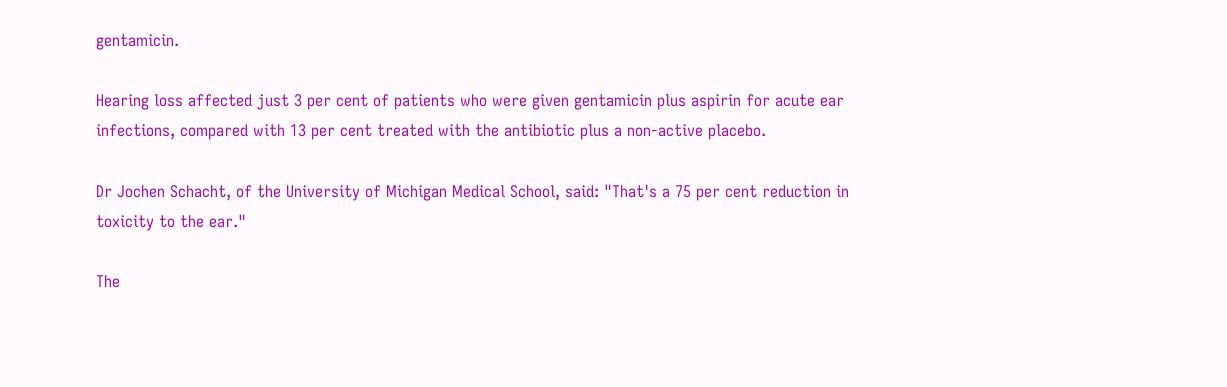gentamicin.

Hearing loss affected just 3 per cent of patients who were given gentamicin plus aspirin for acute ear infections, compared with 13 per cent treated with the antibiotic plus a non-active placebo.

Dr Jochen Schacht, of the University of Michigan Medical School, said: "That's a 75 per cent reduction in toxicity to the ear."

The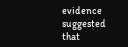evidence suggested that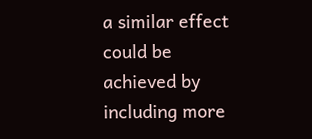a similar effect could be achieved by including more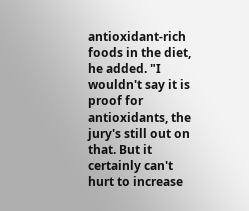antioxidant-rich foods in the diet, he added. "I wouldn't say it is proof for antioxidants, the jury's still out on that. But it certainly can't hurt to increase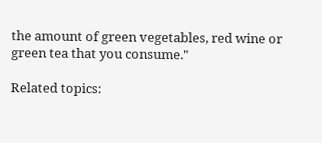the amount of green vegetables, red wine or green tea that you consume."

Related topics: